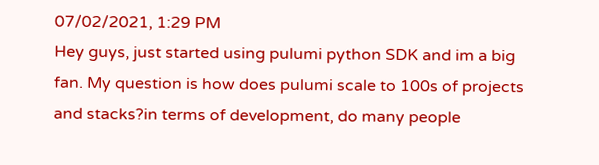07/02/2021, 1:29 PM
Hey guys, just started using pulumi python SDK and im a big fan. My question is how does pulumi scale to 100s of projects and stacks?in terms of development, do many people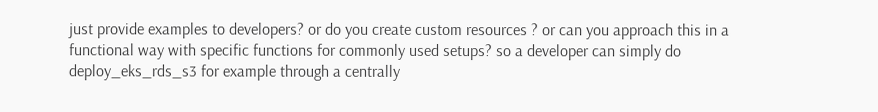just provide examples to developers? or do you create custom resources ? or can you approach this in a functional way with specific functions for commonly used setups? so a developer can simply do deploy_eks_rds_s3 for example through a centrally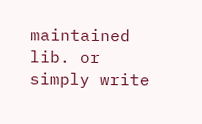maintained lib. or simply write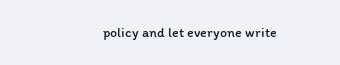policy and let everyone write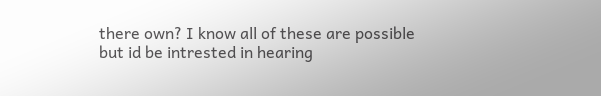there own? I know all of these are possible but id be intrested in hearing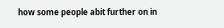how some people abit further on in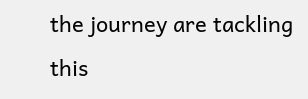the journey are tackling this